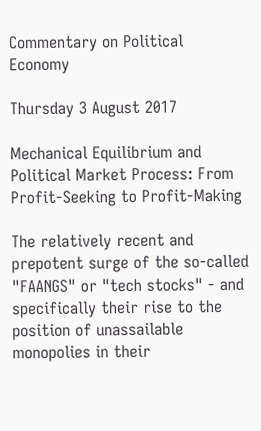Commentary on Political Economy

Thursday 3 August 2017

Mechanical Equilibrium and Political Market Process: From Profit-Seeking to Profit-Making

The relatively recent and prepotent surge of the so-called "FAANGS" or "tech stocks" - and specifically their rise to the position of unassailable monopolies in their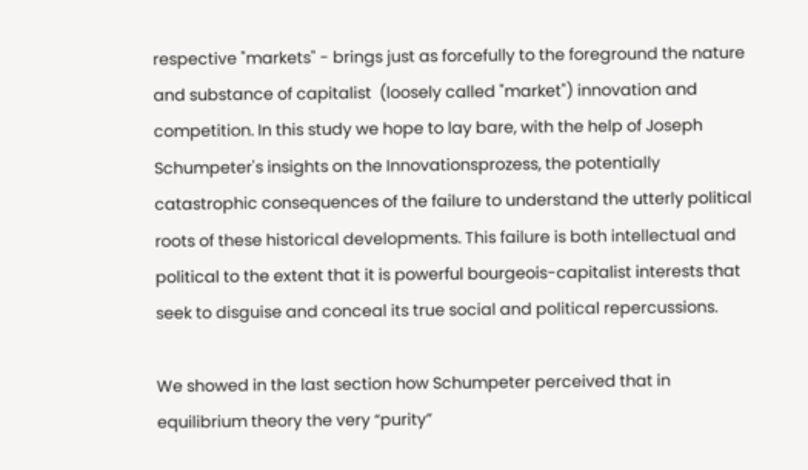respective "markets" - brings just as forcefully to the foreground the nature and substance of capitalist  (loosely called "market") innovation and competition. In this study we hope to lay bare, with the help of Joseph Schumpeter's insights on the Innovationsprozess, the potentially catastrophic consequences of the failure to understand the utterly political roots of these historical developments. This failure is both intellectual and political to the extent that it is powerful bourgeois-capitalist interests that seek to disguise and conceal its true social and political repercussions.

We showed in the last section how Schumpeter perceived that in equilibrium theory the very “purity”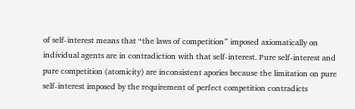of self-interest means that “the laws of competition” imposed axiomatically on individual agents are in contradiction with that self-interest. Pure self-interest and pure competition (atomicity) are inconsistent apories because the limitation on pure self-interest imposed by the requirement of perfect competition contradicts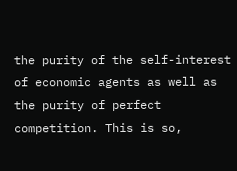the purity of the self-interest of economic agents as well as the purity of perfect competition. This is so,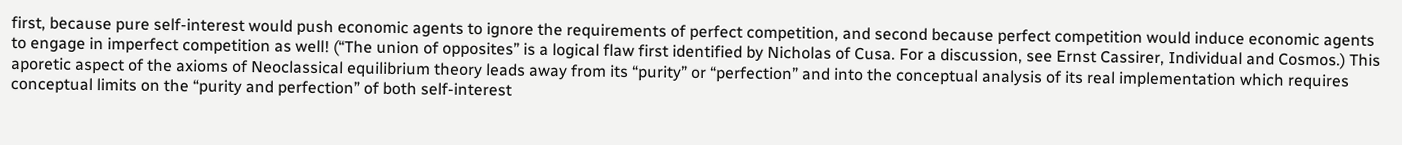first, because pure self-interest would push economic agents to ignore the requirements of perfect competition, and second because perfect competition would induce economic agents to engage in imperfect competition as well! (“The union of opposites” is a logical flaw first identified by Nicholas of Cusa. For a discussion, see Ernst Cassirer, Individual and Cosmos.) This aporetic aspect of the axioms of Neoclassical equilibrium theory leads away from its “purity” or “perfection” and into the conceptual analysis of its real implementation which requires conceptual limits on the “purity and perfection” of both self-interest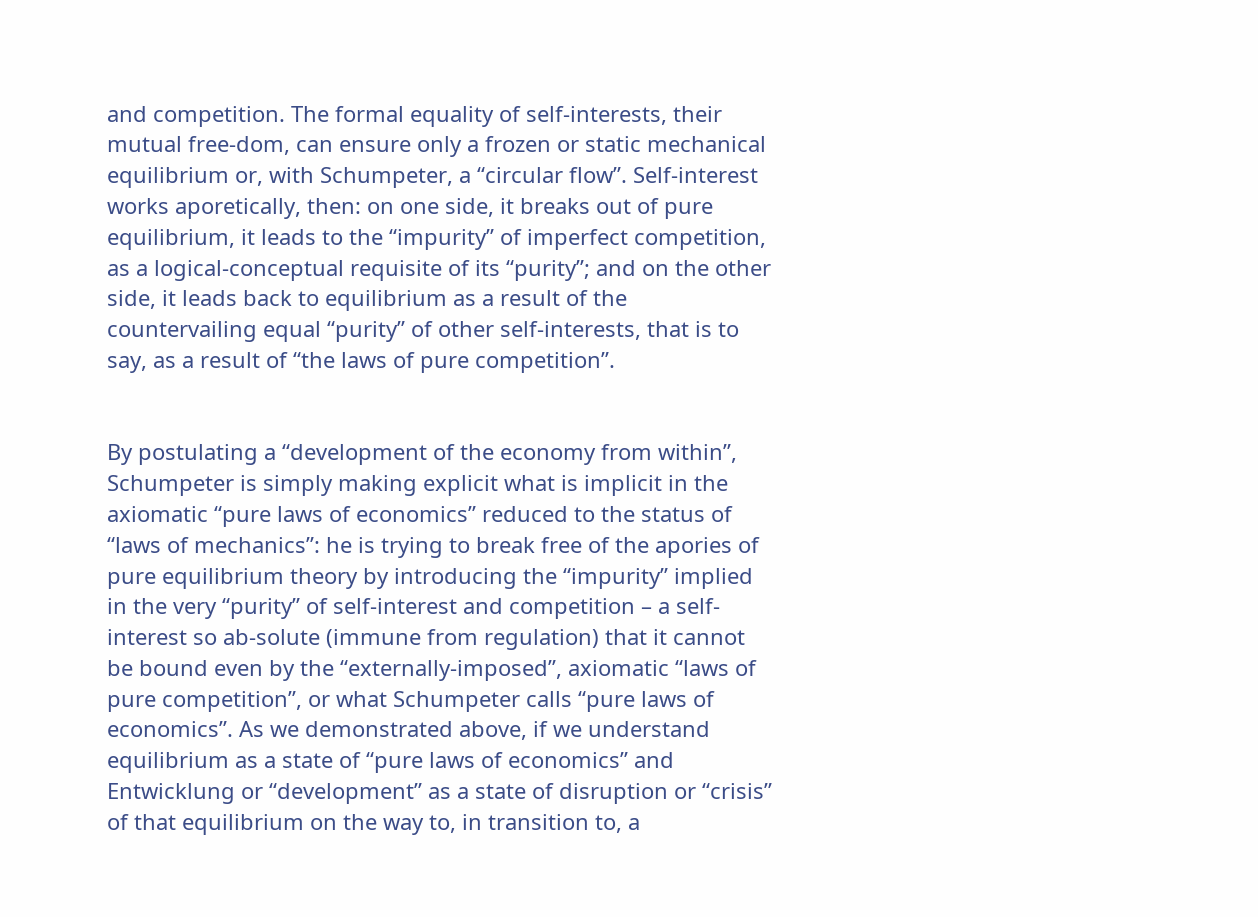and competition. The formal equality of self-interests, their mutual free-dom, can ensure only a frozen or static mechanical equilibrium or, with Schumpeter, a “circular flow”. Self-interest works aporetically, then: on one side, it breaks out of pure equilibrium, it leads to the “impurity” of imperfect competition, as a logical-conceptual requisite of its “purity”; and on the other side, it leads back to equilibrium as a result of the countervailing equal “purity” of other self-interests, that is to say, as a result of “the laws of pure competition”.


By postulating a “development of the economy from within”, Schumpeter is simply making explicit what is implicit in the axiomatic “pure laws of economics” reduced to the status of “laws of mechanics”: he is trying to break free of the apories of pure equilibrium theory by introducing the “impurity” implied in the very “purity” of self-interest and competition – a self-interest so ab-solute (immune from regulation) that it cannot be bound even by the “externally-imposed”, axiomatic “laws of pure competition”, or what Schumpeter calls “pure laws of economics”. As we demonstrated above, if we understand equilibrium as a state of “pure laws of economics” and Entwicklung or “development” as a state of disruption or “crisis” of that equilibrium on the way to, in transition to, a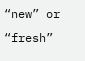“new” or “fresh”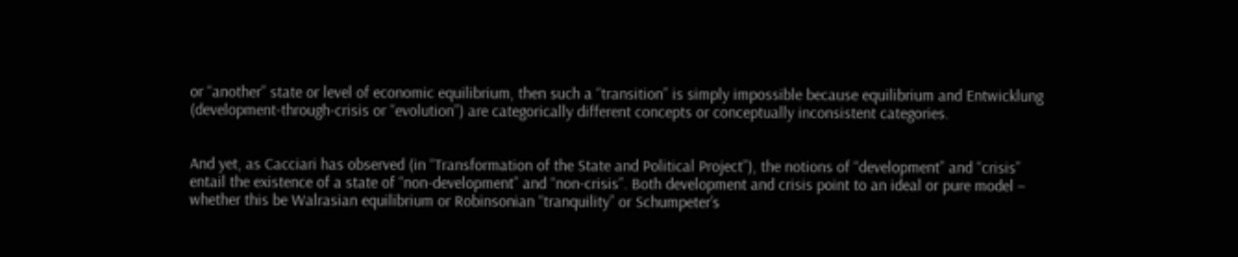or “another” state or level of economic equilibrium, then such a “transition” is simply impossible because equilibrium and Entwicklung (development-through-crisis or “evolution”) are categorically different concepts or conceptually inconsistent categories.


And yet, as Cacciari has observed (in “Transformation of the State and Political Project”), the notions of “development” and “crisis” entail the existence of a state of “non-development” and “non-crisis”. Both development and crisis point to an ideal or pure model – whether this be Walrasian equilibrium or Robinsonian “tranquility” or Schumpeter’s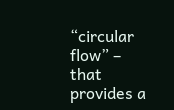“circular flow” – that provides a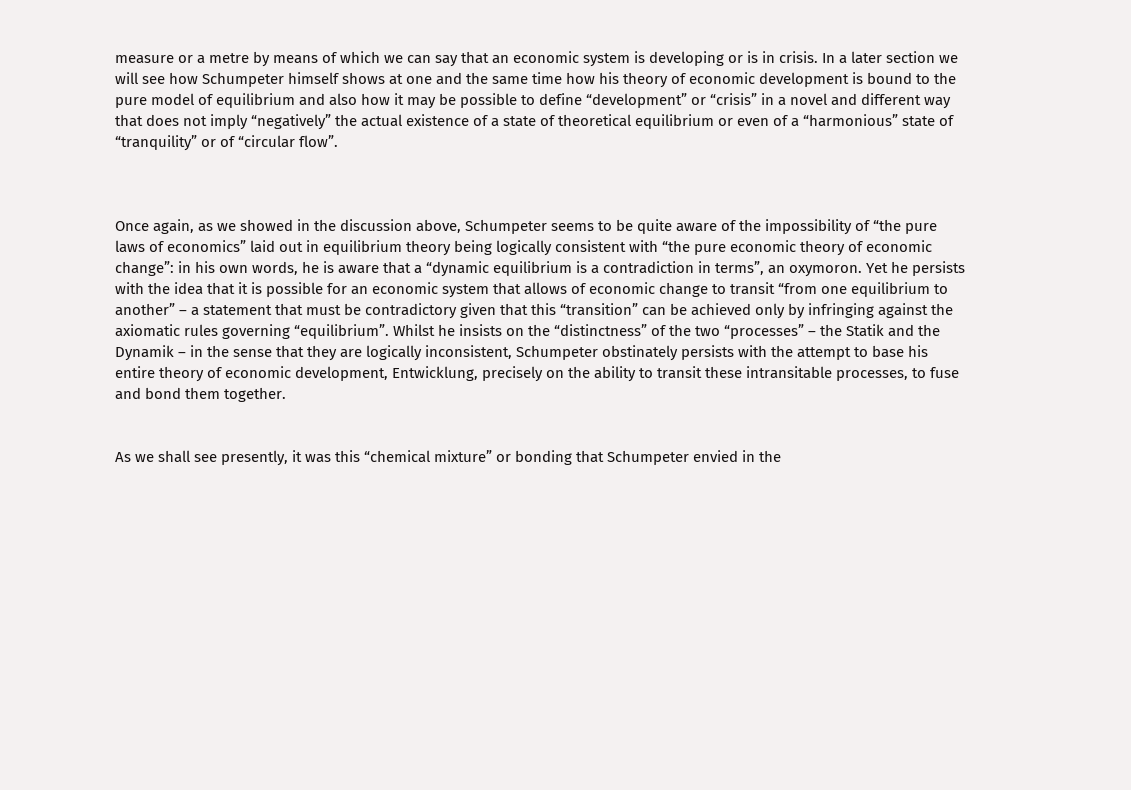measure or a metre by means of which we can say that an economic system is developing or is in crisis. In a later section we will see how Schumpeter himself shows at one and the same time how his theory of economic development is bound to the pure model of equilibrium and also how it may be possible to define “development” or “crisis” in a novel and different way that does not imply “negatively” the actual existence of a state of theoretical equilibrium or even of a “harmonious” state of “tranquility” or of “circular flow”.



Once again, as we showed in the discussion above, Schumpeter seems to be quite aware of the impossibility of “the pure laws of economics” laid out in equilibrium theory being logically consistent with “the pure economic theory of economic change”: in his own words, he is aware that a “dynamic equilibrium is a contradiction in terms”, an oxymoron. Yet he persists with the idea that it is possible for an economic system that allows of economic change to transit “from one equilibrium to another” – a statement that must be contradictory given that this “transition” can be achieved only by infringing against the axiomatic rules governing “equilibrium”. Whilst he insists on the “distinctness” of the two “processes” – the Statik and the Dynamik – in the sense that they are logically inconsistent, Schumpeter obstinately persists with the attempt to base his entire theory of economic development, Entwicklung, precisely on the ability to transit these intransitable processes, to fuse and bond them together.


As we shall see presently, it was this “chemical mixture” or bonding that Schumpeter envied in the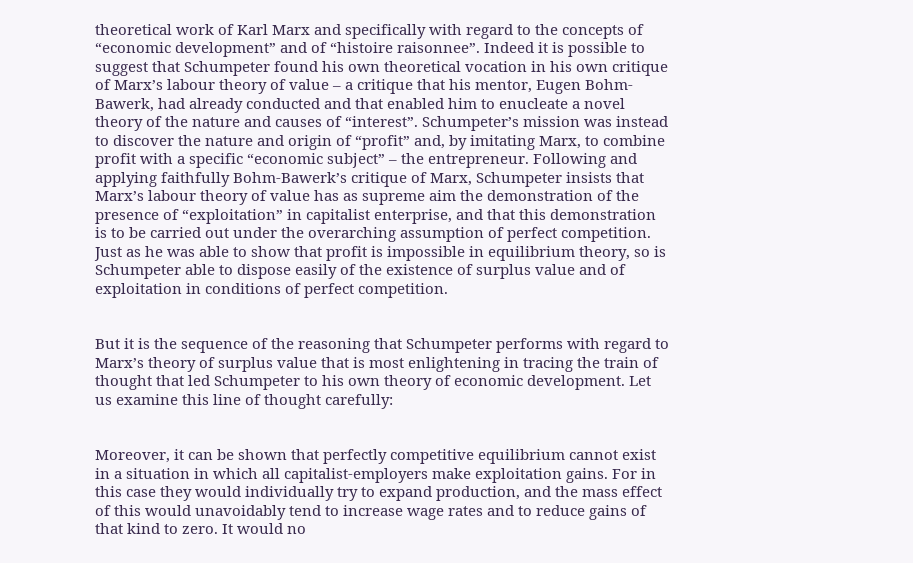theoretical work of Karl Marx and specifically with regard to the concepts of “economic development” and of “histoire raisonnee”. Indeed it is possible to suggest that Schumpeter found his own theoretical vocation in his own critique of Marx’s labour theory of value – a critique that his mentor, Eugen Bohm-Bawerk, had already conducted and that enabled him to enucleate a novel theory of the nature and causes of “interest”. Schumpeter’s mission was instead to discover the nature and origin of “profit” and, by imitating Marx, to combine profit with a specific “economic subject” – the entrepreneur. Following and applying faithfully Bohm-Bawerk’s critique of Marx, Schumpeter insists that Marx’s labour theory of value has as supreme aim the demonstration of the presence of “exploitation” in capitalist enterprise, and that this demonstration is to be carried out under the overarching assumption of perfect competition. Just as he was able to show that profit is impossible in equilibrium theory, so is Schumpeter able to dispose easily of the existence of surplus value and of exploitation in conditions of perfect competition.


But it is the sequence of the reasoning that Schumpeter performs with regard to Marx’s theory of surplus value that is most enlightening in tracing the train of thought that led Schumpeter to his own theory of economic development. Let us examine this line of thought carefully:


Moreover, it can be shown that perfectly competitive equilibrium cannot exist in a situation in which all capitalist-employers make exploitation gains. For in this case they would individually try to expand production, and the mass effect of this would unavoidably tend to increase wage rates and to reduce gains of that kind to zero. It would no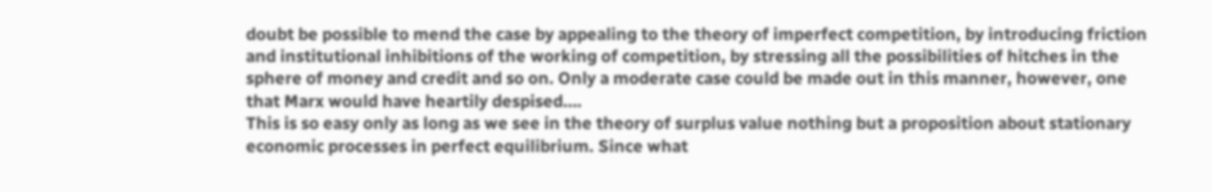doubt be possible to mend the case by appealing to the theory of imperfect competition, by introducing friction and institutional inhibitions of the working of competition, by stressing all the possibilities of hitches in the sphere of money and credit and so on. Only a moderate case could be made out in this manner, however, one that Marx would have heartily despised….
This is so easy only as long as we see in the theory of surplus value nothing but a proposition about stationary economic processes in perfect equilibrium. Since what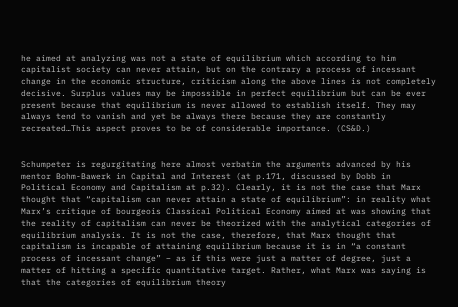he aimed at analyzing was not a state of equilibrium which according to him capitalist society can never attain, but on the contrary a process of incessant change in the economic structure, criticism along the above lines is not completely decisive. Surplus values may be impossible in perfect equilibrium but can be ever present because that equilibrium is never allowed to establish itself. They may always tend to vanish and yet be always there because they are constantly recreated…This aspect proves to be of considerable importance. (CS&D.)


Schumpeter is regurgitating here almost verbatim the arguments advanced by his mentor Bohm-Bawerk in Capital and Interest (at p.171, discussed by Dobb in Political Economy and Capitalism at p.32). Clearly, it is not the case that Marx thought that “capitalism can never attain a state of equilibrium”: in reality what Marx’s critique of bourgeois Classical Political Economy aimed at was showing that the reality of capitalism can never be theorized with the analytical categories of equilibrium analysis. It is not the case, therefore, that Marx thought that capitalism is incapable of attaining equilibrium because it is in “a constant process of incessant change” – as if this were just a matter of degree, just a matter of hitting a specific quantitative target. Rather, what Marx was saying is that the categories of equilibrium theory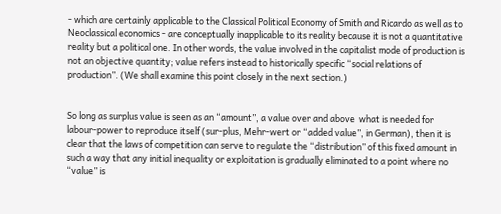- which are certainly applicable to the Classical Political Economy of Smith and Ricardo as well as to Neoclassical economics - are conceptually inapplicable to its reality because it is not a quantitative reality but a political one. In other words, the value involved in the capitalist mode of production is not an objective quantity; value refers instead to historically specific “social relations of production”. (We shall examine this point closely in the next section.)


So long as surplus value is seen as an “amount”, a value over and above  what is needed for labour-power to reproduce itself (sur-plus, Mehr-wert or “added value”, in German), then it is clear that the laws of competition can serve to regulate the “distribution” of this fixed amount in such a way that any initial inequality or exploitation is gradually eliminated to a point where no “value” is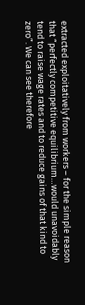extracted exploitatively from workers – for the simple reason that “perfectly competitive equilibrium…would unavoidably tend to raise wage rates and to reduce gains of that kind to zero”. We can see therefore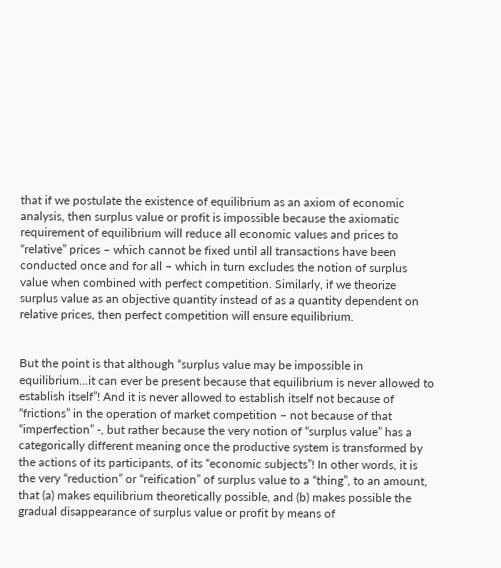that if we postulate the existence of equilibrium as an axiom of economic analysis, then surplus value or profit is impossible because the axiomatic requirement of equilibrium will reduce all economic values and prices to “relative” prices – which cannot be fixed until all transactions have been conducted once and for all – which in turn excludes the notion of surplus value when combined with perfect competition. Similarly, if we theorize surplus value as an objective quantity instead of as a quantity dependent on relative prices, then perfect competition will ensure equilibrium.


But the point is that although “surplus value may be impossible in equilibrium…it can ever be present because that equilibrium is never allowed to establish itself”! And it is never allowed to establish itself not because of “frictions” in the operation of market competition – not because of that “imperfection” -, but rather because the very notion of “surplus value” has a categorically different meaning once the productive system is transformed by the actions of its participants, of its “economic subjects”! In other words, it is the very “reduction” or “reification” of surplus value to a “thing”, to an amount, that (a) makes equilibrium theoretically possible, and (b) makes possible the gradual disappearance of surplus value or profit by means of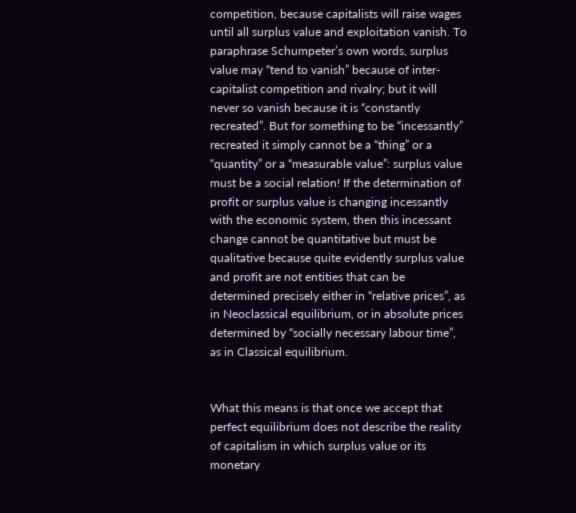competition, because capitalists will raise wages until all surplus value and exploitation vanish. To paraphrase Schumpeter’s own words, surplus value may “tend to vanish” because of inter-capitalist competition and rivalry; but it will never so vanish because it is “constantly recreated”. But for something to be “incessantly” recreated it simply cannot be a “thing” or a “quantity” or a “measurable value”: surplus value must be a social relation! If the determination of profit or surplus value is changing incessantly with the economic system, then this incessant change cannot be quantitative but must be qualitative because quite evidently surplus value and profit are not entities that can be determined precisely either in “relative prices”, as in Neoclassical equilibrium, or in absolute prices determined by “socially necessary labour time”, as in Classical equilibrium.


What this means is that once we accept that perfect equilibrium does not describe the reality of capitalism in which surplus value or its monetary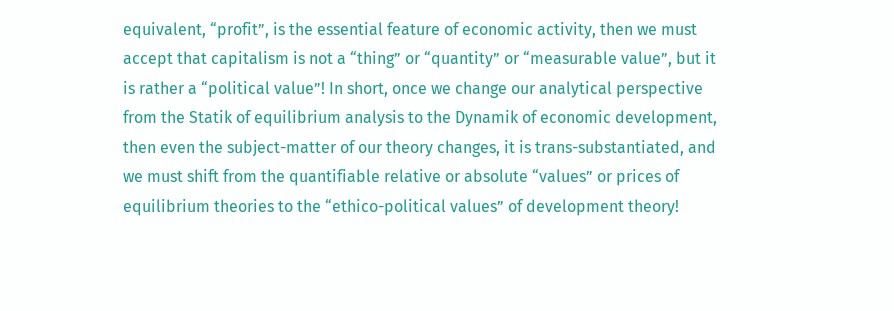equivalent, “profit”, is the essential feature of economic activity, then we must accept that capitalism is not a “thing” or “quantity” or “measurable value”, but it is rather a “political value”! In short, once we change our analytical perspective from the Statik of equilibrium analysis to the Dynamik of economic development, then even the subject-matter of our theory changes, it is trans-substantiated, and we must shift from the quantifiable relative or absolute “values” or prices of equilibrium theories to the “ethico-political values” of development theory!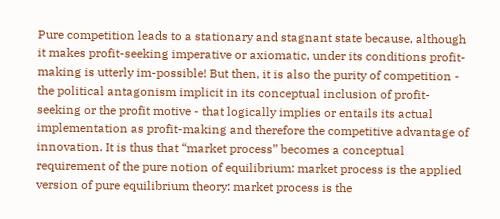Pure competition leads to a stationary and stagnant state because, although it makes profit-seeking imperative or axiomatic, under its conditions profit-making is utterly im-possible! But then, it is also the purity of competition - the political antagonism implicit in its conceptual inclusion of profit-seeking or the profit motive - that logically implies or entails its actual implementation as profit-making and therefore the competitive advantage of innovation. It is thus that “market process” becomes a conceptual requirement of the pure notion of equilibrium: market process is the applied version of pure equilibrium theory: market process is the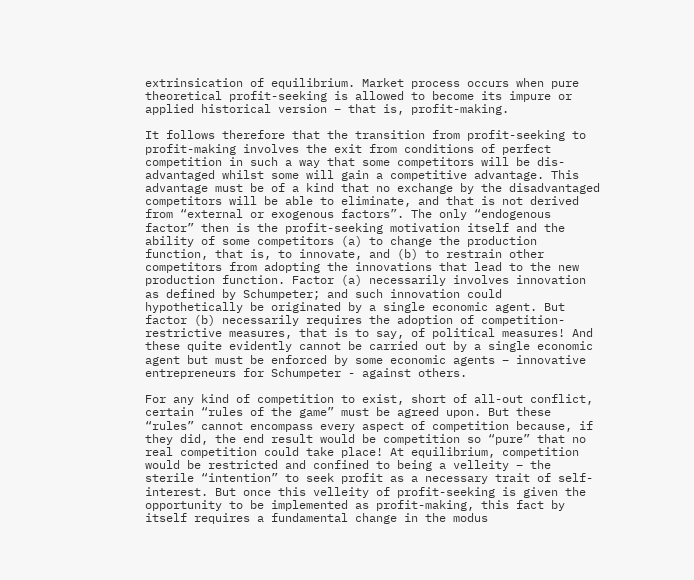extrinsication of equilibrium. Market process occurs when pure theoretical profit-seeking is allowed to become its impure or applied historical version – that is, profit-making.

It follows therefore that the transition from profit-seeking to profit-making involves the exit from conditions of perfect competition in such a way that some competitors will be dis-advantaged whilst some will gain a competitive advantage. This advantage must be of a kind that no exchange by the disadvantaged competitors will be able to eliminate, and that is not derived from “external or exogenous factors”. The only “endogenous factor” then is the profit-seeking motivation itself and the ability of some competitors (a) to change the production function, that is, to innovate, and (b) to restrain other competitors from adopting the innovations that lead to the new production function. Factor (a) necessarily involves innovation as defined by Schumpeter; and such innovation could hypothetically be originated by a single economic agent. But factor (b) necessarily requires the adoption of competition-restrictive measures, that is to say, of political measures! And these quite evidently cannot be carried out by a single economic agent but must be enforced by some economic agents – innovative entrepreneurs for Schumpeter - against others.

For any kind of competition to exist, short of all-out conflict, certain “rules of the game” must be agreed upon. But these “rules” cannot encompass every aspect of competition because, if they did, the end result would be competition so “pure” that no real competition could take place! At equilibrium, competition would be restricted and confined to being a velleity – the sterile “intention” to seek profit as a necessary trait of self-interest. But once this velleity of profit-seeking is given the opportunity to be implemented as profit-making, this fact by itself requires a fundamental change in the modus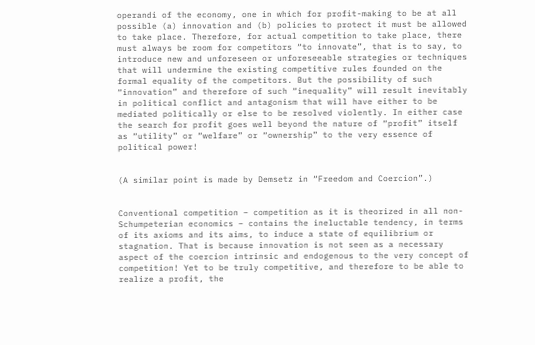operandi of the economy, one in which for profit-making to be at all possible (a) innovation and (b) policies to protect it must be allowed to take place. Therefore, for actual competition to take place, there must always be room for competitors “to innovate”, that is to say, to introduce new and unforeseen or unforeseeable strategies or techniques that will undermine the existing competitive rules founded on the formal equality of the competitors. But the possibility of such “innovation” and therefore of such “inequality” will result inevitably in political conflict and antagonism that will have either to be mediated politically or else to be resolved violently. In either case the search for profit goes well beyond the nature of “profit” itself as “utility” or “welfare” or “ownership” to the very essence of political power!


(A similar point is made by Demsetz in “Freedom and Coercion”.)


Conventional competition – competition as it is theorized in all non-Schumpeterian economics – contains the ineluctable tendency, in terms of its axioms and its aims, to induce a state of equilibrium or stagnation. That is because innovation is not seen as a necessary aspect of the coercion intrinsic and endogenous to the very concept of competition! Yet to be truly competitive, and therefore to be able to realize a profit, the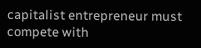capitalist entrepreneur must compete with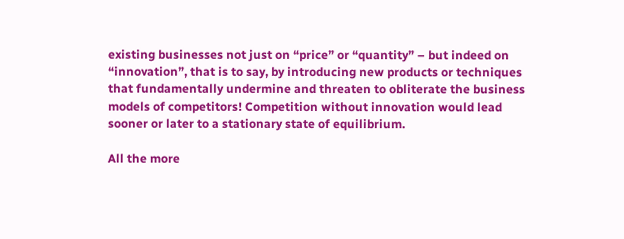existing businesses not just on “price” or “quantity” – but indeed on “innovation”, that is to say, by introducing new products or techniques that fundamentally undermine and threaten to obliterate the business models of competitors! Competition without innovation would lead sooner or later to a stationary state of equilibrium.

All the more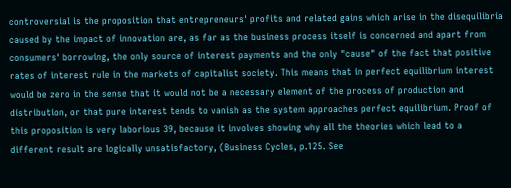controversial is the proposition that entrepreneurs' profits and related gains which arise in the disequilibria caused by the impact of innovation are, as far as the business process itself is concerned and apart from consumers' borrowing, the only source of interest payments and the only "cause" of the fact that positive rates of interest rule in the markets of capitalist society. This means that in perfect equilibrium interest would be zero in the sense that it would not be a necessary element of the process of production and distribution, or that pure interest tends to vanish as the system approaches perfect equilibrium. Proof of this proposition is very laborious 39, because it involves showing why all the theories which lead to a different result are logically unsatisfactory, (Business Cycles, p.125. See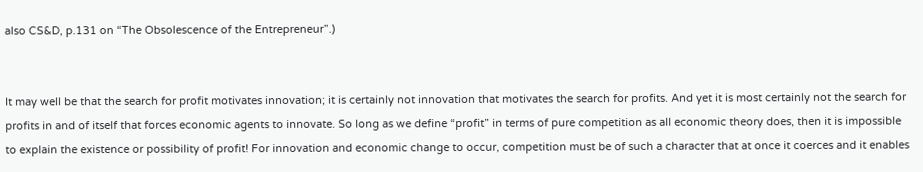also CS&D, p.131 on “The Obsolescence of the Entrepreneur”.)


It may well be that the search for profit motivates innovation; it is certainly not innovation that motivates the search for profits. And yet it is most certainly not the search for profits in and of itself that forces economic agents to innovate. So long as we define “profit” in terms of pure competition as all economic theory does, then it is impossible to explain the existence or possibility of profit! For innovation and economic change to occur, competition must be of such a character that at once it coerces and it enables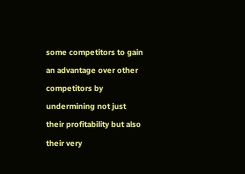some competitors to gain an advantage over other competitors by undermining not just their profitability but also their very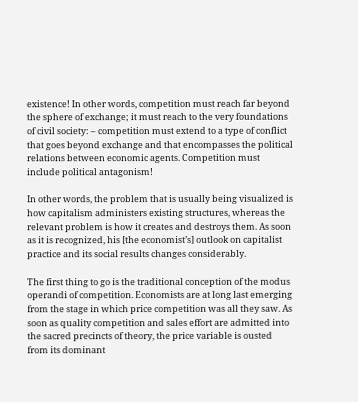existence! In other words, competition must reach far beyond the sphere of exchange; it must reach to the very foundations of civil society: – competition must extend to a type of conflict that goes beyond exchange and that encompasses the political relations between economic agents. Competition must include political antagonism!

In other words, the problem that is usually being visualized is how capitalism administers existing structures, whereas the relevant problem is how it creates and destroys them. As soon as it is recognized, his [the economist’s] outlook on capitalist practice and its social results changes considerably.

The first thing to go is the traditional conception of the modus operandi of competition. Economists are at long last emerging from the stage in which price competition was all they saw. As soon as quality competition and sales effort are admitted into the sacred precincts of theory, the price variable is ousted from its dominant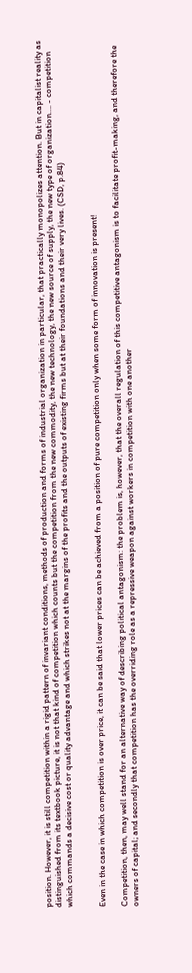position. However, it is still competition within a rigid pattern of invariant conditions, methods of production and forms of industrial organization in particular, that practically monopolizes attention. But in capitalist reality as distinguished from its textbook picture, it is not that kind of competition which counts but the competition from the new commodity, the new technology, the new source of supply, the new type of organization…. - competition which commands a decisive cost or quality advantage and which strikes not at the margins of the profits and the outputs of existing firms but at their foundations and their very lives. (CSD, p.84)


Even in the case in which competition is over price, it can be said that lower prices can be achieved from a position of pure competition only when some form of innovation is present!

Competition, then, may well stand for an alternative way of describing political antagonism: the problem is, however, that the overall regulation of this competitive antagonism is to facilitate profit-making, and therefore the owners of capital; and secondly that competition has the overriding role as a repressive weapon against workers in competition with one another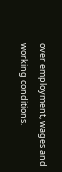over employment, wages and working conditions.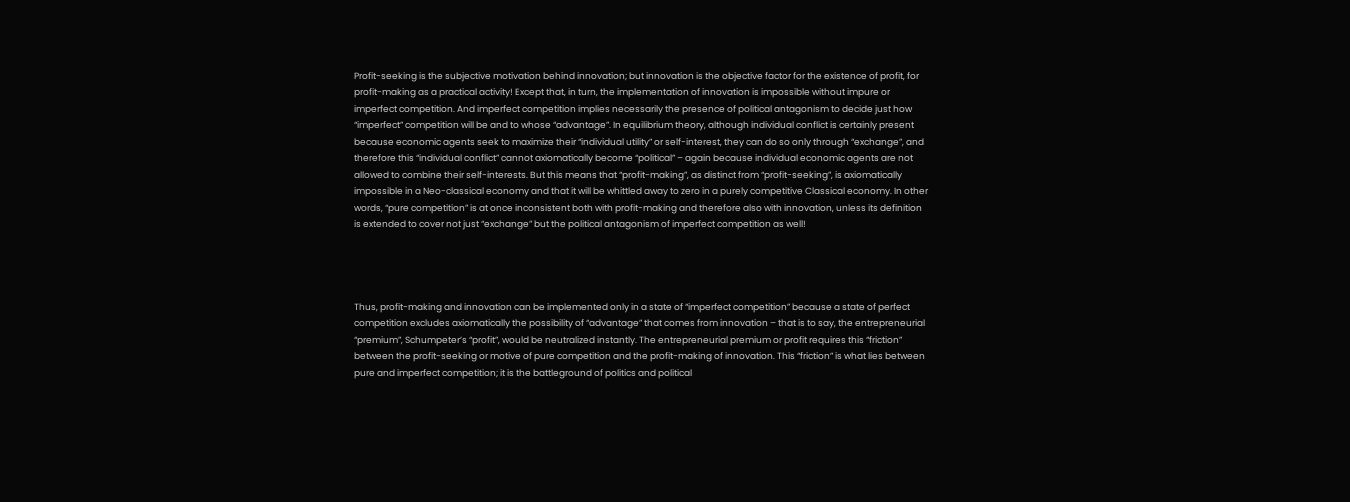Profit-seeking is the subjective motivation behind innovation; but innovation is the objective factor for the existence of profit, for profit-making as a practical activity! Except that, in turn, the implementation of innovation is impossible without impure or imperfect competition. And imperfect competition implies necessarily the presence of political antagonism to decide just how “imperfect” competition will be and to whose “advantage”. In equilibrium theory, although individual conflict is certainly present because economic agents seek to maximize their “individual utility” or self-interest, they can do so only through “exchange”, and therefore this “individual conflict” cannot axiomatically become “political” – again because individual economic agents are not allowed to combine their self-interests. But this means that “profit-making”, as distinct from “profit-seeking”, is axiomatically impossible in a Neo-classical economy and that it will be whittled away to zero in a purely competitive Classical economy. In other words, “pure competition” is at once inconsistent both with profit-making and therefore also with innovation, unless its definition is extended to cover not just “exchange” but the political antagonism of imperfect competition as well!




Thus, profit-making and innovation can be implemented only in a state of “imperfect competition” because a state of perfect competition excludes axiomatically the possibility of “advantage” that comes from innovation – that is to say, the entrepreneurial “premium”, Schumpeter’s “profit”, would be neutralized instantly. The entrepreneurial premium or profit requires this “friction” between the profit-seeking or motive of pure competition and the profit-making of innovation. This “friction” is what lies between pure and imperfect competition; it is the battleground of politics and political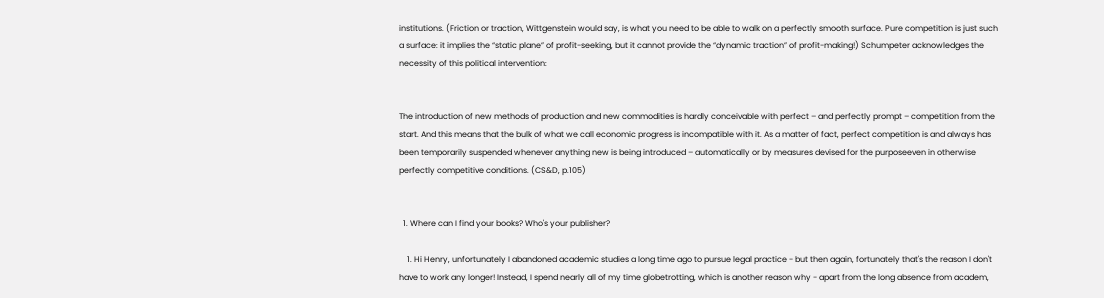institutions. (Friction or traction, Wittgenstein would say, is what you need to be able to walk on a perfectly smooth surface. Pure competition is just such a surface: it implies the “static plane” of profit-seeking, but it cannot provide the “dynamic traction” of profit-making!) Schumpeter acknowledges the necessity of this political intervention:


The introduction of new methods of production and new commodities is hardly conceivable with perfect – and perfectly prompt – competition from the start. And this means that the bulk of what we call economic progress is incompatible with it. As a matter of fact, perfect competition is and always has been temporarily suspended whenever anything new is being introduced – automatically or by measures devised for the purposeeven in otherwise perfectly competitive conditions. (CS&D, p.105)


  1. Where can I find your books? Who's your publisher?

    1. Hi Henry, unfortunately I abandoned academic studies a long time ago to pursue legal practice - but then again, fortunately that's the reason I don't have to work any longer! Instead, I spend nearly all of my time globetrotting, which is another reason why - apart from the long absence from academ,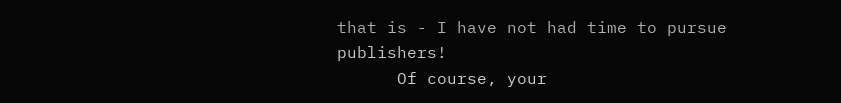that is - I have not had time to pursue publishers!
      Of course, your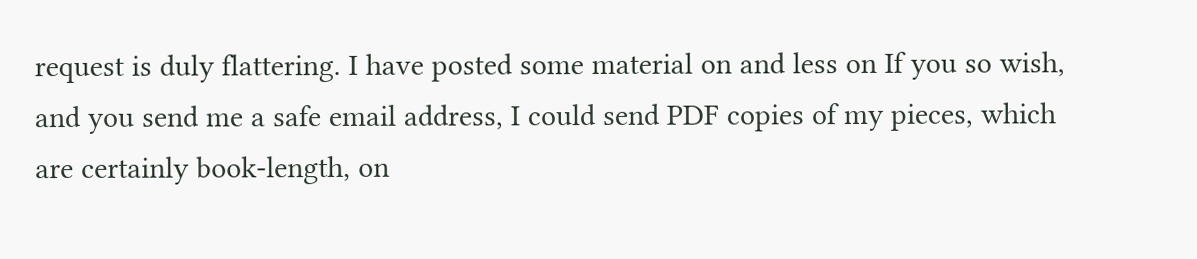request is duly flattering. I have posted some material on and less on If you so wish, and you send me a safe email address, I could send PDF copies of my pieces, which are certainly book-length, on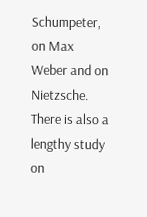Schumpeter, on Max Weber and on Nietzsche. There is also a lengthy study on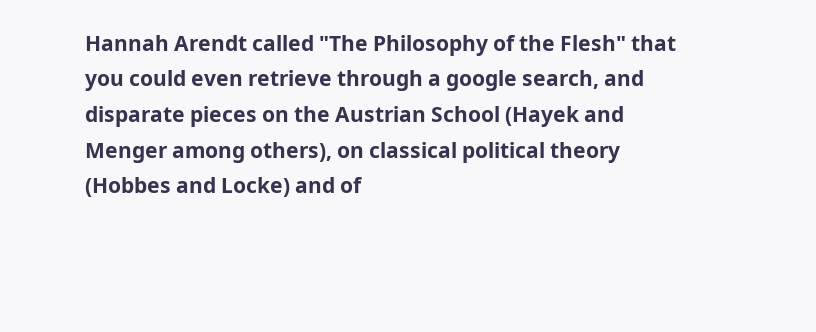Hannah Arendt called "The Philosophy of the Flesh" that you could even retrieve through a google search, and disparate pieces on the Austrian School (Hayek and Menger among others), on classical political theory (Hobbes and Locke) and of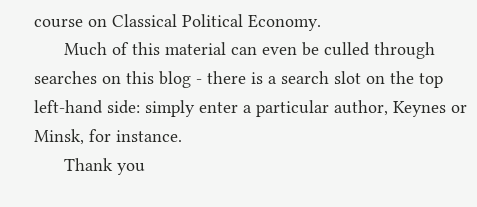course on Classical Political Economy.
      Much of this material can even be culled through searches on this blog - there is a search slot on the top left-hand side: simply enter a particular author, Keynes or Minsk, for instance.
      Thank you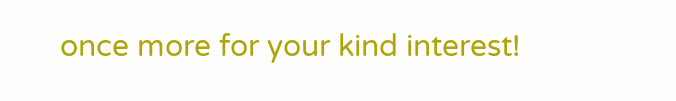once more for your kind interest!